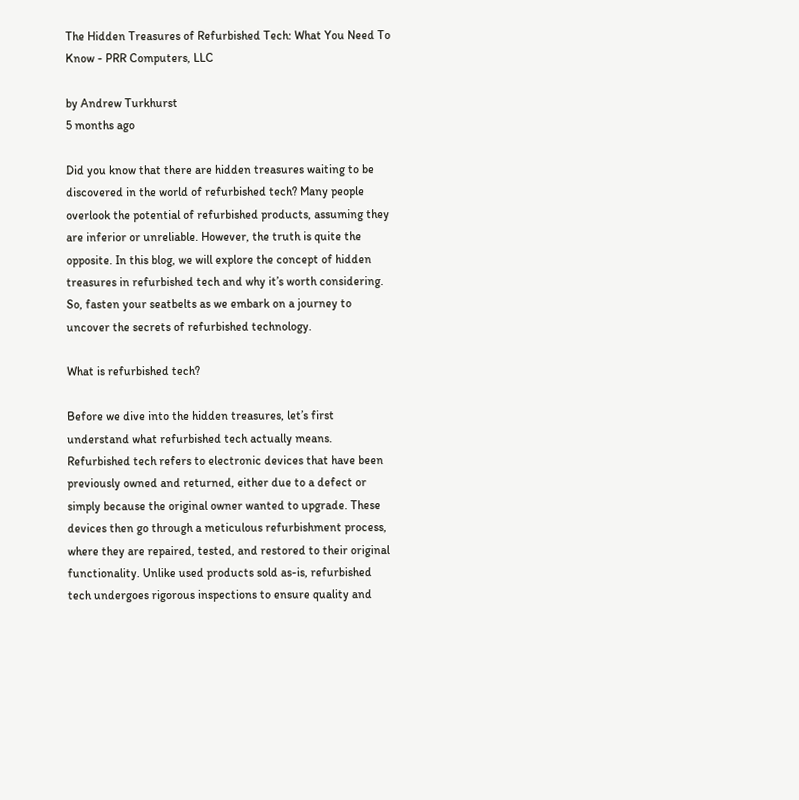The Hidden Treasures of Refurbished Tech: What You Need To Know - PRR Computers, LLC

by Andrew Turkhurst
5 months ago

Did you know that there are hidden treasures waiting to be discovered in the world of refurbished tech? Many people overlook the potential of refurbished products, assuming they are inferior or unreliable. However, the truth is quite the opposite. In this blog, we will explore the concept of hidden treasures in refurbished tech and why it’s worth considering. So, fasten your seatbelts as we embark on a journey to uncover the secrets of refurbished technology.

What is refurbished tech?

Before we dive into the hidden treasures, let’s first understand what refurbished tech actually means. Refurbished tech refers to electronic devices that have been previously owned and returned, either due to a defect or simply because the original owner wanted to upgrade. These devices then go through a meticulous refurbishment process, where they are repaired, tested, and restored to their original functionality. Unlike used products sold as-is, refurbished tech undergoes rigorous inspections to ensure quality and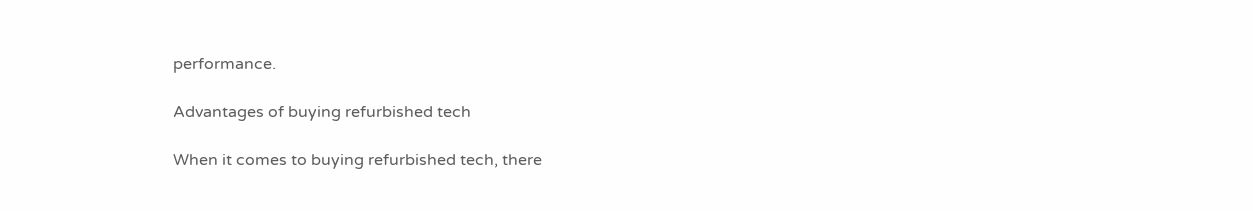performance.

Advantages of buying refurbished tech

When it comes to buying refurbished tech, there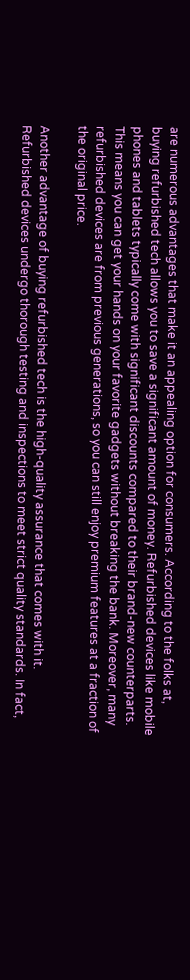are numerous advantages that make it an appealing option for consumers. According to the folks at, buying refurbished tech allows you to save a significant amount of money. Refurbished devices like mobile phones and tablets typically come with significant discounts compared to their brand-new counterparts. This means you can get your hands on your favorite gadgets without breaking the bank. Moreover, many refurbished devices are from previous generations, so you can still enjoy premium features at a fraction of the original price.

Another advantage of buying refurbished tech is the high-quality assurance that comes with it. Refurbished devices undergo thorough testing and inspections to meet strict quality standards. In fact,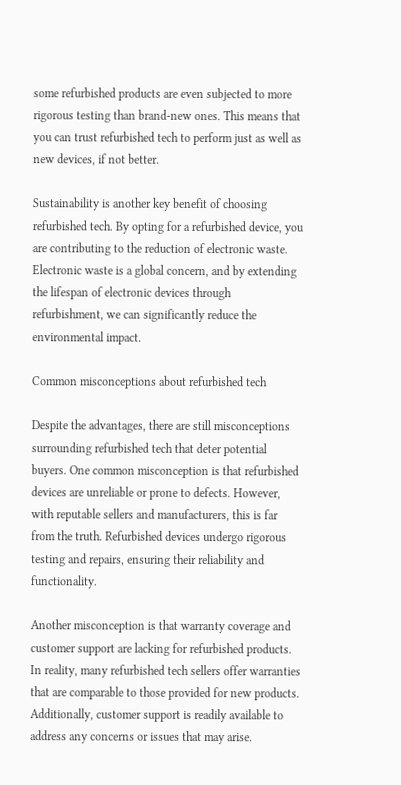some refurbished products are even subjected to more rigorous testing than brand-new ones. This means that you can trust refurbished tech to perform just as well as new devices, if not better.

Sustainability is another key benefit of choosing refurbished tech. By opting for a refurbished device, you are contributing to the reduction of electronic waste. Electronic waste is a global concern, and by extending the lifespan of electronic devices through refurbishment, we can significantly reduce the environmental impact.

Common misconceptions about refurbished tech

Despite the advantages, there are still misconceptions surrounding refurbished tech that deter potential buyers. One common misconception is that refurbished devices are unreliable or prone to defects. However, with reputable sellers and manufacturers, this is far from the truth. Refurbished devices undergo rigorous testing and repairs, ensuring their reliability and functionality.

Another misconception is that warranty coverage and customer support are lacking for refurbished products. In reality, many refurbished tech sellers offer warranties that are comparable to those provided for new products. Additionally, customer support is readily available to address any concerns or issues that may arise.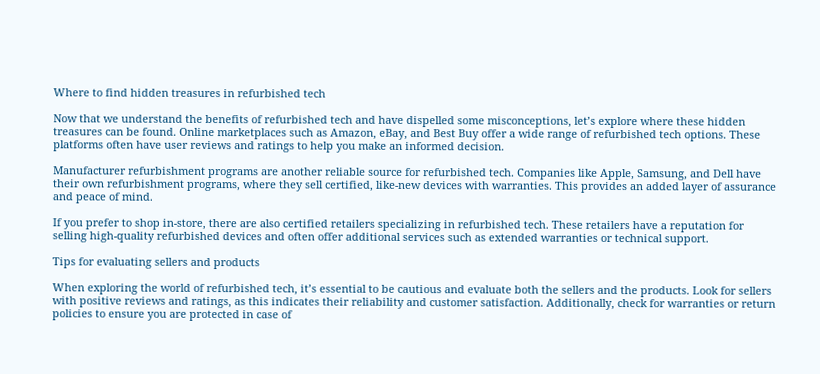Where to find hidden treasures in refurbished tech

Now that we understand the benefits of refurbished tech and have dispelled some misconceptions, let’s explore where these hidden treasures can be found. Online marketplaces such as Amazon, eBay, and Best Buy offer a wide range of refurbished tech options. These platforms often have user reviews and ratings to help you make an informed decision.

Manufacturer refurbishment programs are another reliable source for refurbished tech. Companies like Apple, Samsung, and Dell have their own refurbishment programs, where they sell certified, like-new devices with warranties. This provides an added layer of assurance and peace of mind.

If you prefer to shop in-store, there are also certified retailers specializing in refurbished tech. These retailers have a reputation for selling high-quality refurbished devices and often offer additional services such as extended warranties or technical support.

Tips for evaluating sellers and products

When exploring the world of refurbished tech, it’s essential to be cautious and evaluate both the sellers and the products. Look for sellers with positive reviews and ratings, as this indicates their reliability and customer satisfaction. Additionally, check for warranties or return policies to ensure you are protected in case of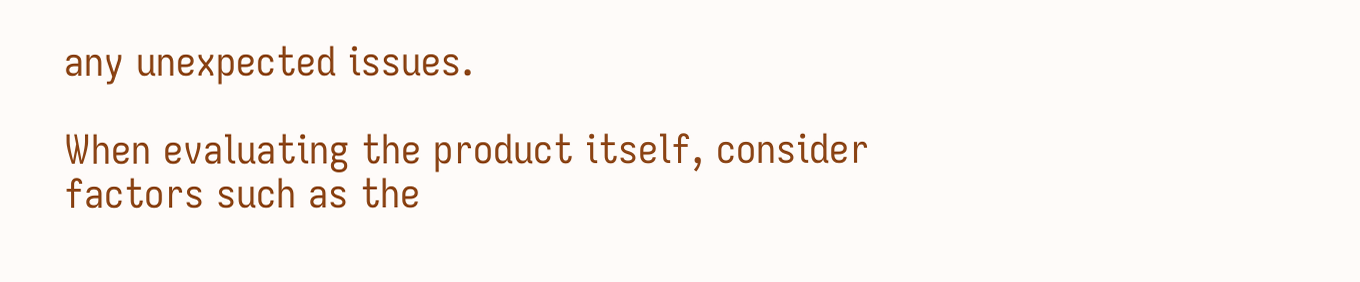any unexpected issues.

When evaluating the product itself, consider factors such as the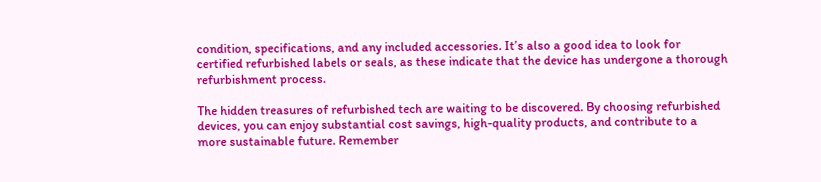condition, specifications, and any included accessories. It’s also a good idea to look for certified refurbished labels or seals, as these indicate that the device has undergone a thorough refurbishment process.

The hidden treasures of refurbished tech are waiting to be discovered. By choosing refurbished devices, you can enjoy substantial cost savings, high-quality products, and contribute to a more sustainable future. Remember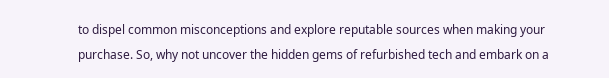to dispel common misconceptions and explore reputable sources when making your purchase. So, why not uncover the hidden gems of refurbished tech and embark on a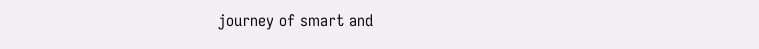journey of smart and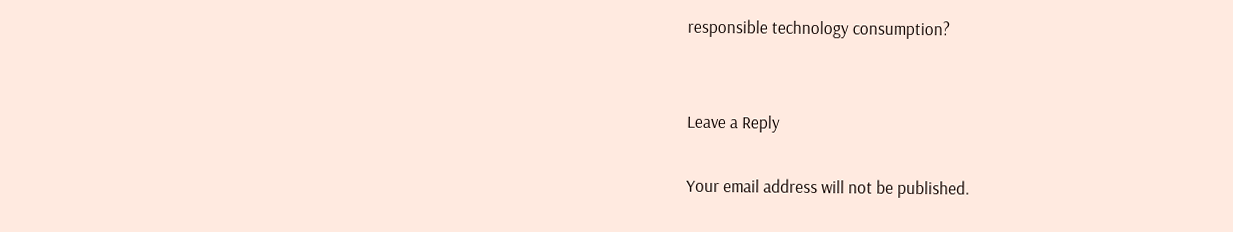responsible technology consumption?


Leave a Reply

Your email address will not be published.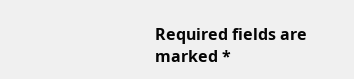Required fields are marked *